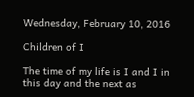Wednesday, February 10, 2016

Children of I

The time of my life is I and I in this day and the next as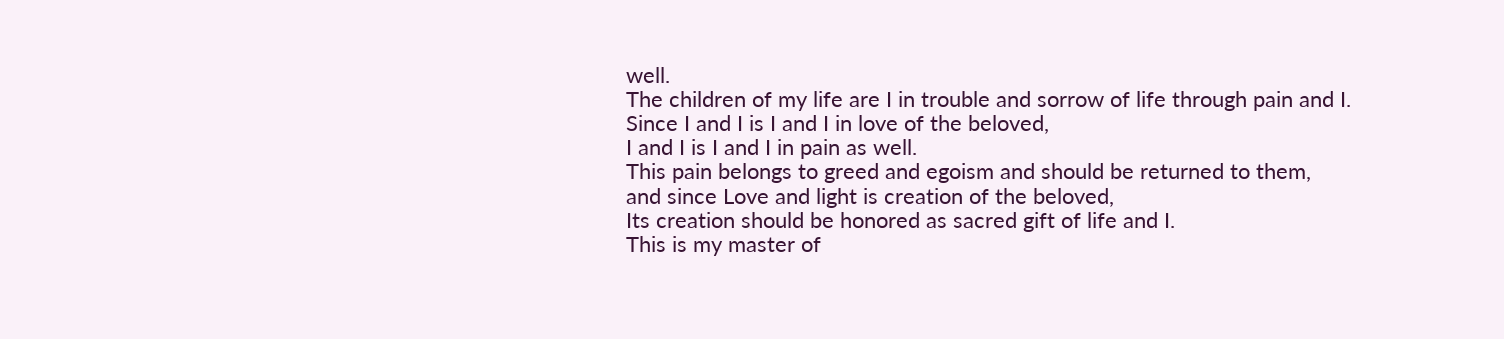well.
The children of my life are I in trouble and sorrow of life through pain and I.
Since I and I is I and I in love of the beloved,
I and I is I and I in pain as well.
This pain belongs to greed and egoism and should be returned to them,
and since Love and light is creation of the beloved,
Its creation should be honored as sacred gift of life and I.
This is my master of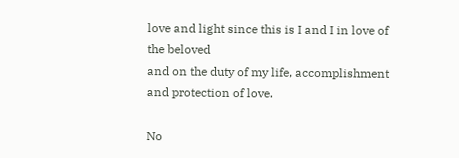love and light since this is I and I in love of the beloved
and on the duty of my life, accomplishment and protection of love.

No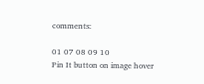comments:

01 07 08 09 10
Pin It button on image hover